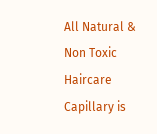All Natural & Non Toxic Haircare
Capillary is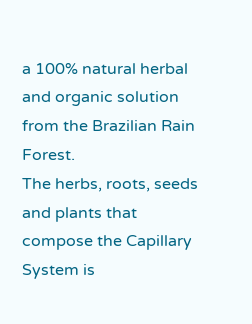a 100% natural herbal and organic solution from the Brazilian Rain Forest.
The herbs, roots, seeds and plants that compose the Capillary System is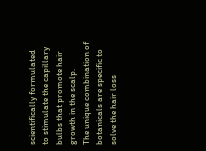scientifically formulated to stimulate the capillary bulbs that promote hair growth in the scalp.
The unique combination of botanicals are specific to solve the hair loss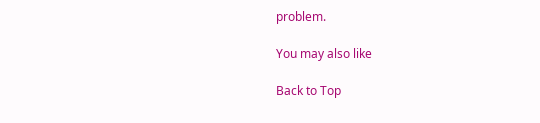problem.

You may also like

Back to Top